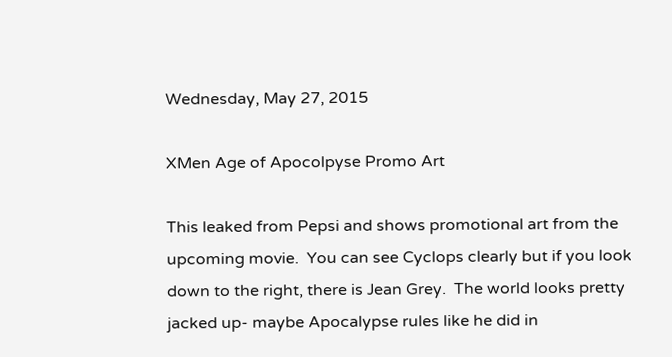Wednesday, May 27, 2015

XMen Age of Apocolpyse Promo Art

This leaked from Pepsi and shows promotional art from the upcoming movie.  You can see Cyclops clearly but if you look down to the right, there is Jean Grey.  The world looks pretty jacked up- maybe Apocalypse rules like he did in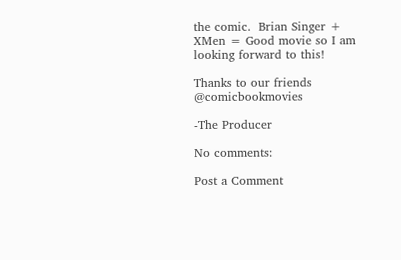the comic.  Brian Singer + XMen = Good movie so I am looking forward to this!

Thanks to our friends @comicbookmovies

-The Producer

No comments:

Post a Comment